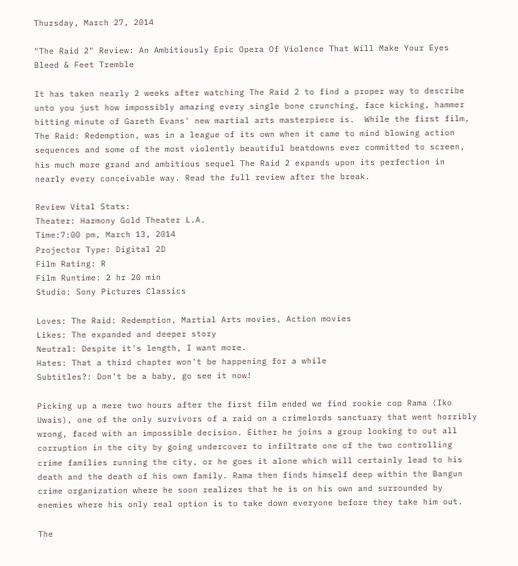Thursday, March 27, 2014

"The Raid 2" Review: An Ambitiously Epic Opera Of Violence That Will Make Your Eyes Bleed & Feet Tremble

It has taken nearly 2 weeks after watching The Raid 2 to find a proper way to describe unto you just how impossibly amazing every single bone crunching, face kicking, hammer hitting minute of Gareth Evans' new martial arts masterpiece is.  While the first film, The Raid: Redemption, was in a league of its own when it came to mind blowing action sequences and some of the most violently beautiful beatdowns ever committed to screen, his much more grand and ambitious sequel The Raid 2 expands upon its perfection in nearly every conceivable way. Read the full review after the break.

Review Vital Stats:
Theater: Harmony Gold Theater L.A.
Time:7:00 pm, March 13, 2014
Projector Type: Digital 2D
Film Rating: R
Film Runtime: 2 hr 20 min
Studio: Sony Pictures Classics

Loves: The Raid: Redemption, Martial Arts movies, Action movies
Likes: The expanded and deeper story
Neutral: Despite it's length, I want more.
Hates: That a third chapter won't be happening for a while
Subtitles?: Don't be a baby, go see it now!

Picking up a mere two hours after the first film ended we find rookie cop Rama (Iko Uwais), one of the only survivors of a raid on a crimelords sanctuary that went horribly wrong, faced with an impossible decision. Either he joins a group looking to out all corruption in the city by going undercover to infiltrate one of the two controlling crime families running the city, or he goes it alone which will certainly lead to his death and the death of his own family. Rama then finds himself deep within the Bangun crime organization where he soon realizes that he is on his own and surrounded by enemies where his only real option is to take down everyone before they take him out.

The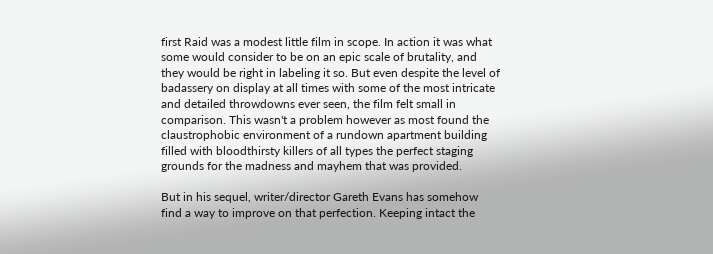first Raid was a modest little film in scope. In action it was what some would consider to be on an epic scale of brutality, and they would be right in labeling it so. But even despite the level of badassery on display at all times with some of the most intricate and detailed throwdowns ever seen, the film felt small in comparison. This wasn't a problem however as most found the claustrophobic environment of a rundown apartment building filled with bloodthirsty killers of all types the perfect staging grounds for the madness and mayhem that was provided.

But in his sequel, writer/director Gareth Evans has somehow find a way to improve on that perfection. Keeping intact the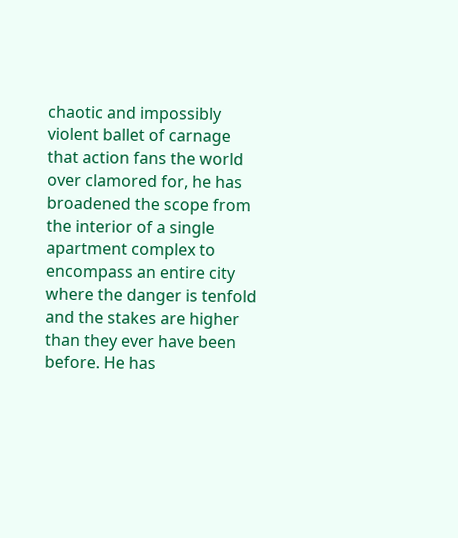chaotic and impossibly violent ballet of carnage that action fans the world over clamored for, he has broadened the scope from the interior of a single apartment complex to encompass an entire city where the danger is tenfold and the stakes are higher than they ever have been before. He has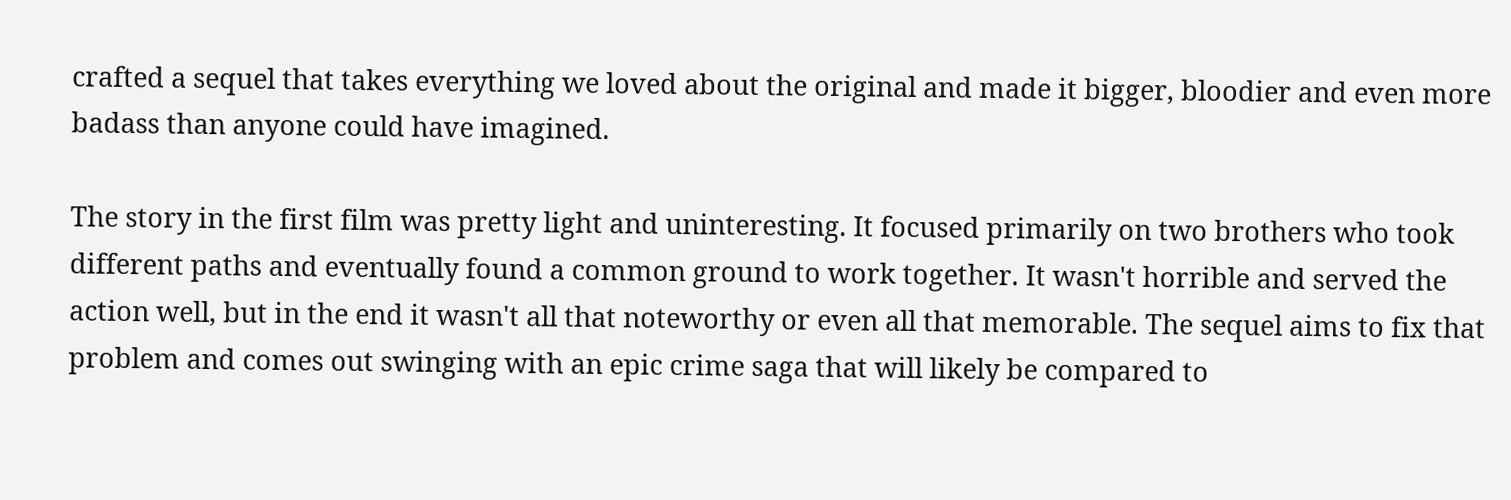crafted a sequel that takes everything we loved about the original and made it bigger, bloodier and even more badass than anyone could have imagined.

The story in the first film was pretty light and uninteresting. It focused primarily on two brothers who took different paths and eventually found a common ground to work together. It wasn't horrible and served the action well, but in the end it wasn't all that noteworthy or even all that memorable. The sequel aims to fix that problem and comes out swinging with an epic crime saga that will likely be compared to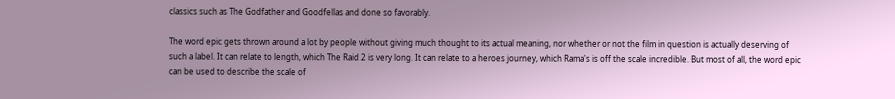classics such as The Godfather and Goodfellas and done so favorably.

The word epic gets thrown around a lot by people without giving much thought to its actual meaning, nor whether or not the film in question is actually deserving of such a label. It can relate to length, which The Raid 2 is very long. It can relate to a heroes journey, which Rama's is off the scale incredible. But most of all, the word epic can be used to describe the scale of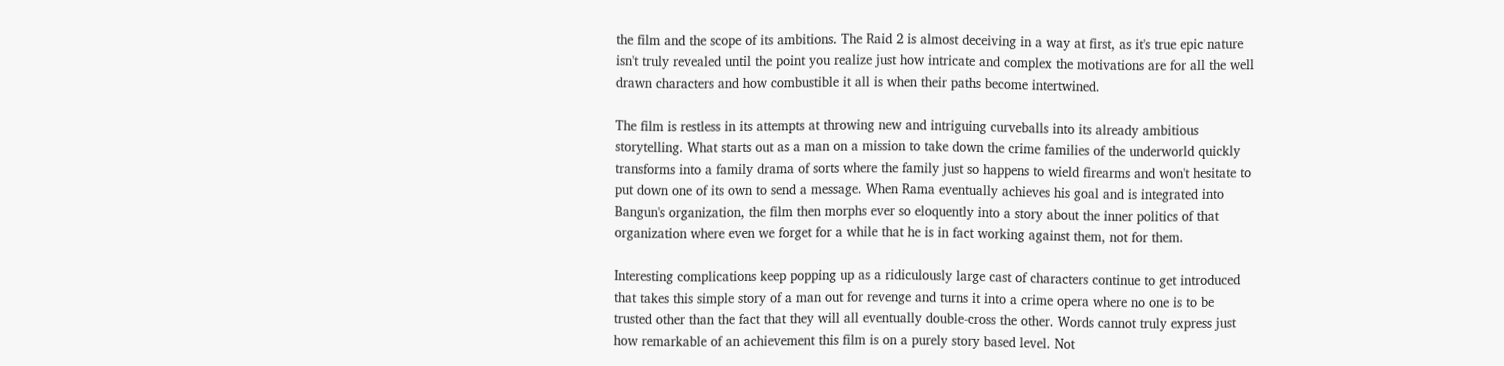the film and the scope of its ambitions. The Raid 2 is almost deceiving in a way at first, as it's true epic nature isn't truly revealed until the point you realize just how intricate and complex the motivations are for all the well drawn characters and how combustible it all is when their paths become intertwined.

The film is restless in its attempts at throwing new and intriguing curveballs into its already ambitious storytelling. What starts out as a man on a mission to take down the crime families of the underworld quickly transforms into a family drama of sorts where the family just so happens to wield firearms and won't hesitate to put down one of its own to send a message. When Rama eventually achieves his goal and is integrated into Bangun's organization, the film then morphs ever so eloquently into a story about the inner politics of that organization where even we forget for a while that he is in fact working against them, not for them.

Interesting complications keep popping up as a ridiculously large cast of characters continue to get introduced that takes this simple story of a man out for revenge and turns it into a crime opera where no one is to be trusted other than the fact that they will all eventually double-cross the other. Words cannot truly express just how remarkable of an achievement this film is on a purely story based level. Not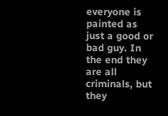everyone is painted as just a good or bad guy. In the end they are all criminals, but they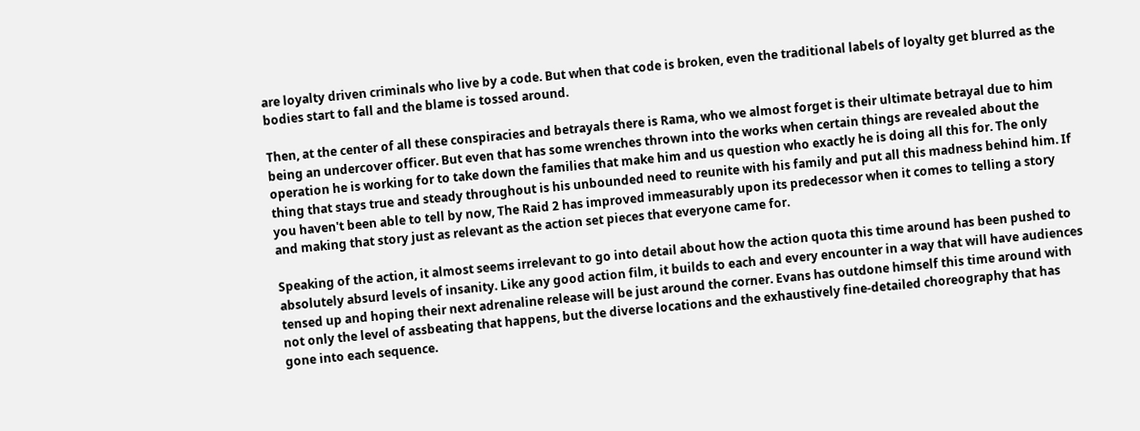are loyalty driven criminals who live by a code. But when that code is broken, even the traditional labels of loyalty get blurred as the bodies start to fall and the blame is tossed around.

Then, at the center of all these conspiracies and betrayals there is Rama, who we almost forget is their ultimate betrayal due to him being an undercover officer. But even that has some wrenches thrown into the works when certain things are revealed about the operation he is working for to take down the families that make him and us question who exactly he is doing all this for. The only thing that stays true and steady throughout is his unbounded need to reunite with his family and put all this madness behind him. If you haven't been able to tell by now, The Raid 2 has improved immeasurably upon its predecessor when it comes to telling a story and making that story just as relevant as the action set pieces that everyone came for.

Speaking of the action, it almost seems irrelevant to go into detail about how the action quota this time around has been pushed to absolutely absurd levels of insanity. Like any good action film, it builds to each and every encounter in a way that will have audiences tensed up and hoping their next adrenaline release will be just around the corner. Evans has outdone himself this time around with not only the level of assbeating that happens, but the diverse locations and the exhaustively fine-detailed choreography that has gone into each sequence.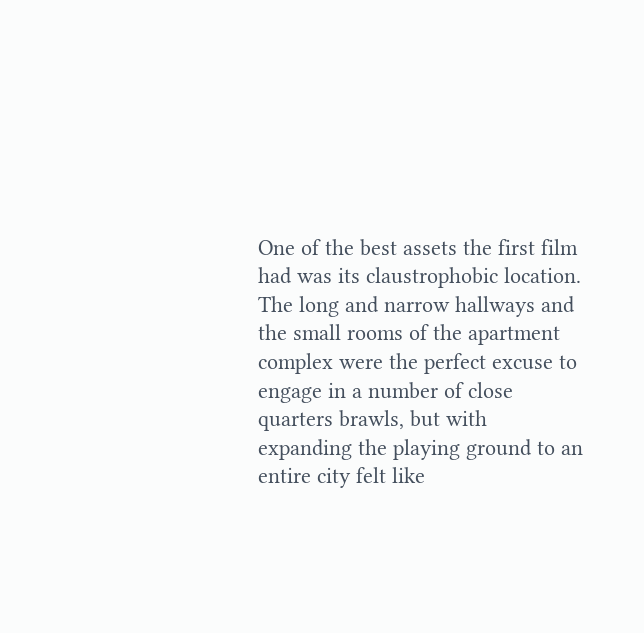One of the best assets the first film had was its claustrophobic location. The long and narrow hallways and the small rooms of the apartment complex were the perfect excuse to engage in a number of close quarters brawls, but with expanding the playing ground to an entire city felt like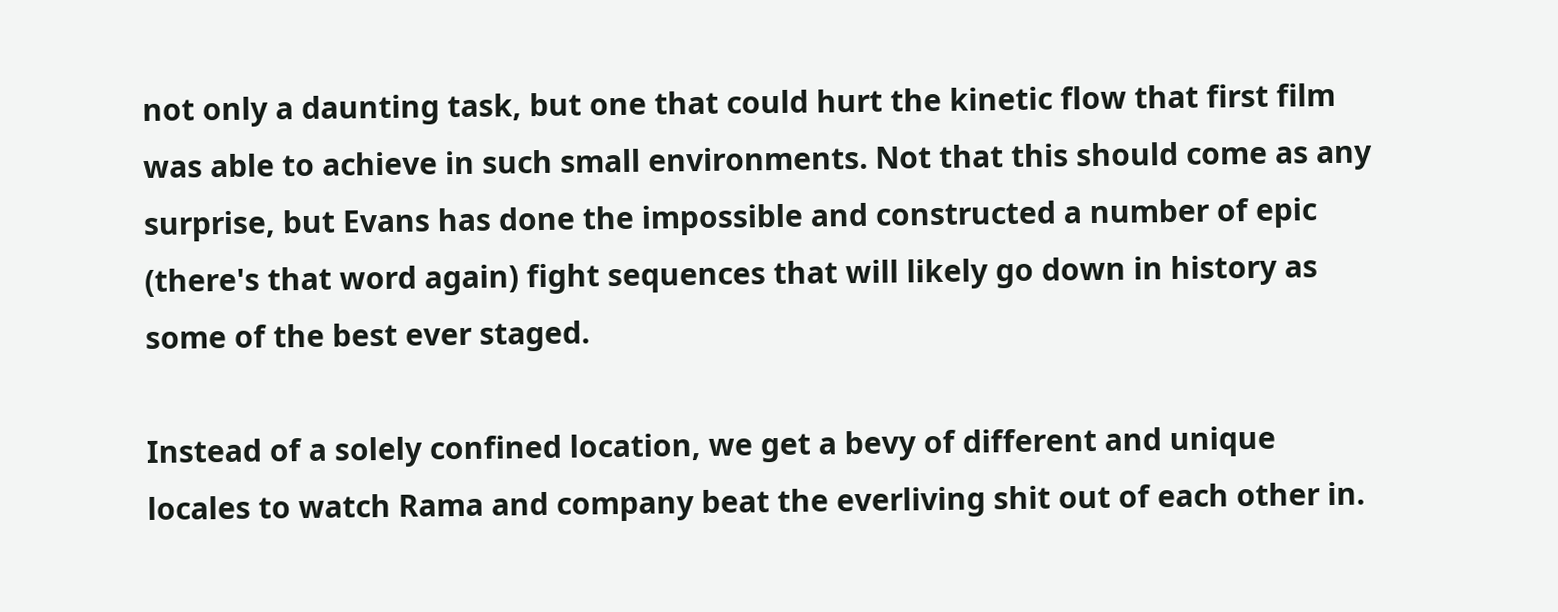not only a daunting task, but one that could hurt the kinetic flow that first film was able to achieve in such small environments. Not that this should come as any surprise, but Evans has done the impossible and constructed a number of epic (there's that word again) fight sequences that will likely go down in history as some of the best ever staged.

Instead of a solely confined location, we get a bevy of different and unique locales to watch Rama and company beat the everliving shit out of each other in.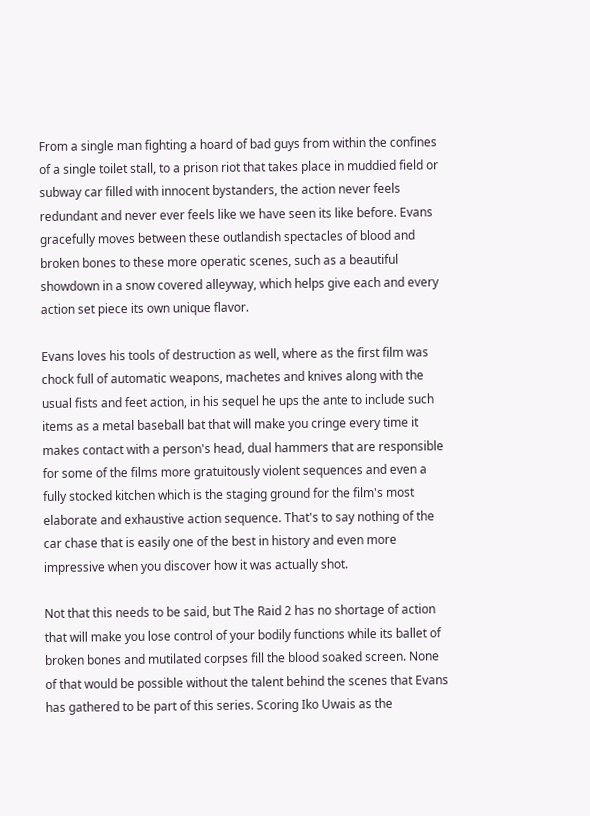From a single man fighting a hoard of bad guys from within the confines of a single toilet stall, to a prison riot that takes place in muddied field or subway car filled with innocent bystanders, the action never feels redundant and never ever feels like we have seen its like before. Evans gracefully moves between these outlandish spectacles of blood and broken bones to these more operatic scenes, such as a beautiful showdown in a snow covered alleyway, which helps give each and every action set piece its own unique flavor.

Evans loves his tools of destruction as well, where as the first film was chock full of automatic weapons, machetes and knives along with the usual fists and feet action, in his sequel he ups the ante to include such items as a metal baseball bat that will make you cringe every time it makes contact with a person's head, dual hammers that are responsible for some of the films more gratuitously violent sequences and even a fully stocked kitchen which is the staging ground for the film's most elaborate and exhaustive action sequence. That's to say nothing of the car chase that is easily one of the best in history and even more impressive when you discover how it was actually shot.

Not that this needs to be said, but The Raid 2 has no shortage of action that will make you lose control of your bodily functions while its ballet of broken bones and mutilated corpses fill the blood soaked screen. None of that would be possible without the talent behind the scenes that Evans has gathered to be part of this series. Scoring Iko Uwais as the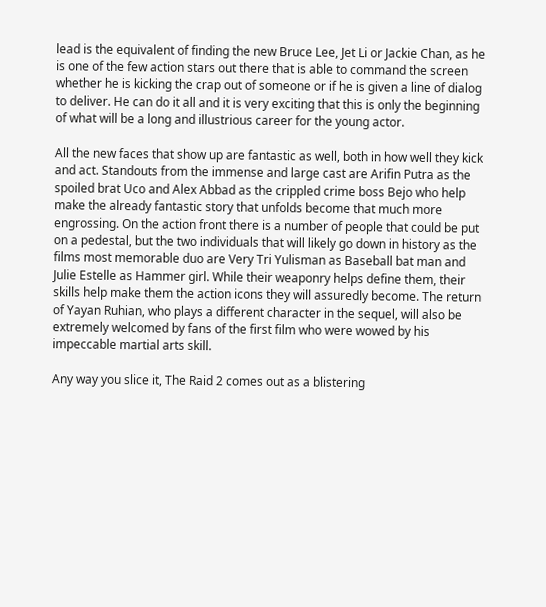lead is the equivalent of finding the new Bruce Lee, Jet Li or Jackie Chan, as he is one of the few action stars out there that is able to command the screen whether he is kicking the crap out of someone or if he is given a line of dialog to deliver. He can do it all and it is very exciting that this is only the beginning of what will be a long and illustrious career for the young actor.

All the new faces that show up are fantastic as well, both in how well they kick and act. Standouts from the immense and large cast are Arifin Putra as the spoiled brat Uco and Alex Abbad as the crippled crime boss Bejo who help make the already fantastic story that unfolds become that much more engrossing. On the action front there is a number of people that could be put on a pedestal, but the two individuals that will likely go down in history as the films most memorable duo are Very Tri Yulisman as Baseball bat man and Julie Estelle as Hammer girl. While their weaponry helps define them, their skills help make them the action icons they will assuredly become. The return of Yayan Ruhian, who plays a different character in the sequel, will also be extremely welcomed by fans of the first film who were wowed by his impeccable martial arts skill.

Any way you slice it, The Raid 2 comes out as a blistering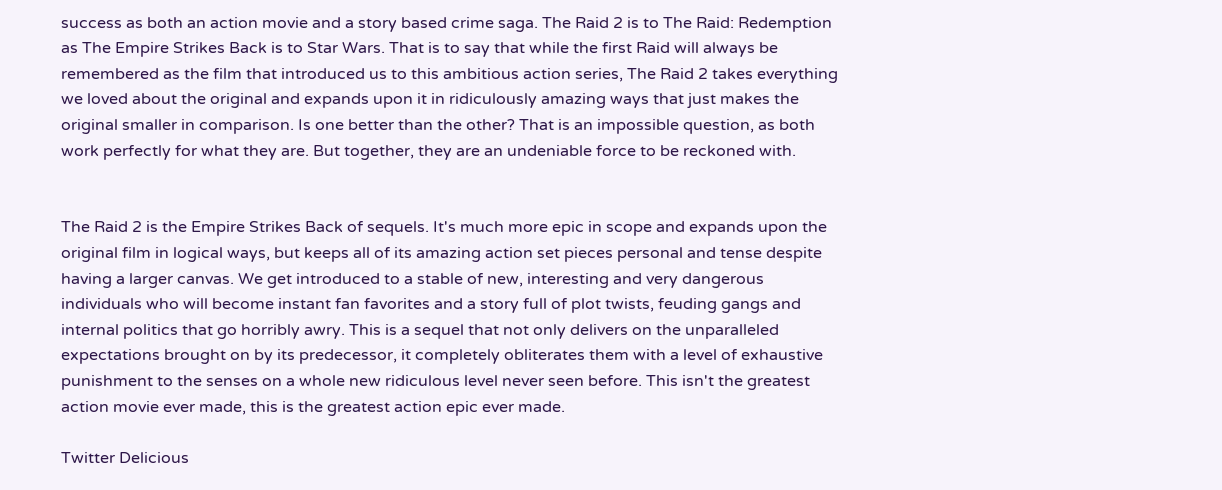success as both an action movie and a story based crime saga. The Raid 2 is to The Raid: Redemption as The Empire Strikes Back is to Star Wars. That is to say that while the first Raid will always be remembered as the film that introduced us to this ambitious action series, The Raid 2 takes everything we loved about the original and expands upon it in ridiculously amazing ways that just makes the original smaller in comparison. Is one better than the other? That is an impossible question, as both work perfectly for what they are. But together, they are an undeniable force to be reckoned with.


The Raid 2 is the Empire Strikes Back of sequels. It's much more epic in scope and expands upon the original film in logical ways, but keeps all of its amazing action set pieces personal and tense despite having a larger canvas. We get introduced to a stable of new, interesting and very dangerous individuals who will become instant fan favorites and a story full of plot twists, feuding gangs and internal politics that go horribly awry. This is a sequel that not only delivers on the unparalleled expectations brought on by its predecessor, it completely obliterates them with a level of exhaustive punishment to the senses on a whole new ridiculous level never seen before. This isn't the greatest action movie ever made, this is the greatest action epic ever made.

Twitter Delicious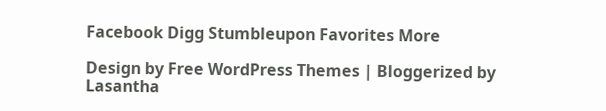Facebook Digg Stumbleupon Favorites More

Design by Free WordPress Themes | Bloggerized by Lasantha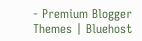- Premium Blogger Themes | Bluehost